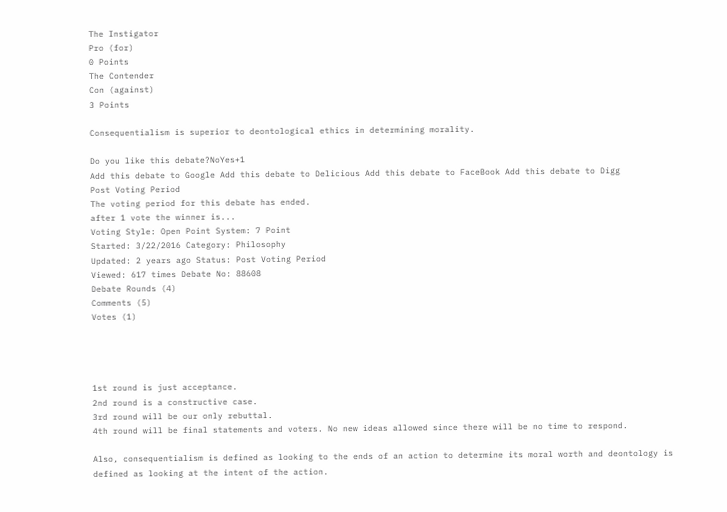The Instigator
Pro (for)
0 Points
The Contender
Con (against)
3 Points

Consequentialism is superior to deontological ethics in determining morality.

Do you like this debate?NoYes+1
Add this debate to Google Add this debate to Delicious Add this debate to FaceBook Add this debate to Digg
Post Voting Period
The voting period for this debate has ended.
after 1 vote the winner is...
Voting Style: Open Point System: 7 Point
Started: 3/22/2016 Category: Philosophy
Updated: 2 years ago Status: Post Voting Period
Viewed: 617 times Debate No: 88608
Debate Rounds (4)
Comments (5)
Votes (1)




1st round is just acceptance.
2nd round is a constructive case.
3rd round will be our only rebuttal.
4th round will be final statements and voters. No new ideas allowed since there will be no time to respond.

Also, consequentialism is defined as looking to the ends of an action to determine its moral worth and deontology is defined as looking at the intent of the action.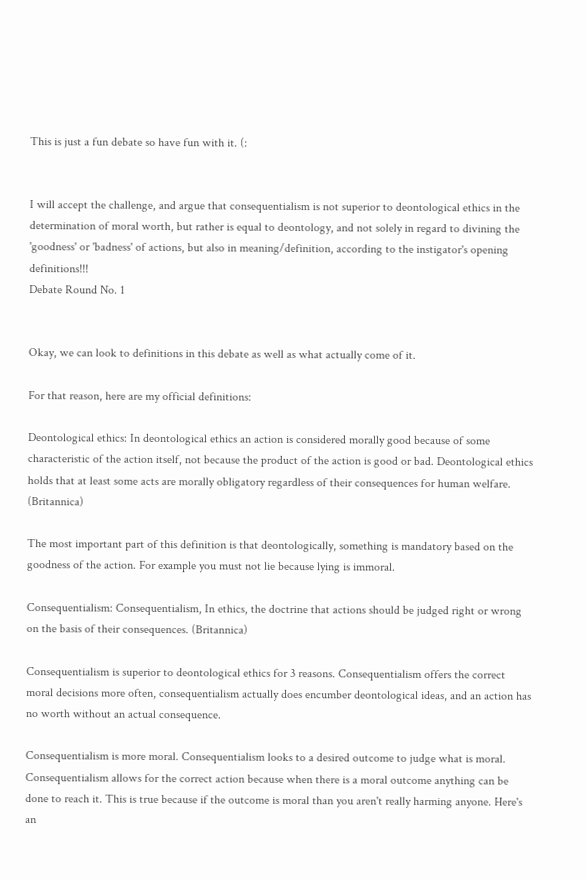This is just a fun debate so have fun with it. (:


I will accept the challenge, and argue that consequentialism is not superior to deontological ethics in the determination of moral worth, but rather is equal to deontology, and not solely in regard to divining the 'goodness' or 'badness' of actions, but also in meaning/definition, according to the instigator's opening definitions!!!
Debate Round No. 1


Okay, we can look to definitions in this debate as well as what actually come of it.

For that reason, here are my official definitions:

Deontological ethics: In deontological ethics an action is considered morally good because of some characteristic of the action itself, not because the product of the action is good or bad. Deontological ethics holds that at least some acts are morally obligatory regardless of their consequences for human welfare. (Britannica)

The most important part of this definition is that deontologically, something is mandatory based on the goodness of the action. For example you must not lie because lying is immoral.

Consequentialism: Consequentialism, In ethics, the doctrine that actions should be judged right or wrong on the basis of their consequences. (Britannica)

Consequentialism is superior to deontological ethics for 3 reasons. Consequentialism offers the correct moral decisions more often, consequentialism actually does encumber deontological ideas, and an action has no worth without an actual consequence.

Consequentialism is more moral. Consequentialism looks to a desired outcome to judge what is moral. Consequentialism allows for the correct action because when there is a moral outcome anything can be done to reach it. This is true because if the outcome is moral than you aren't really harming anyone. Here's an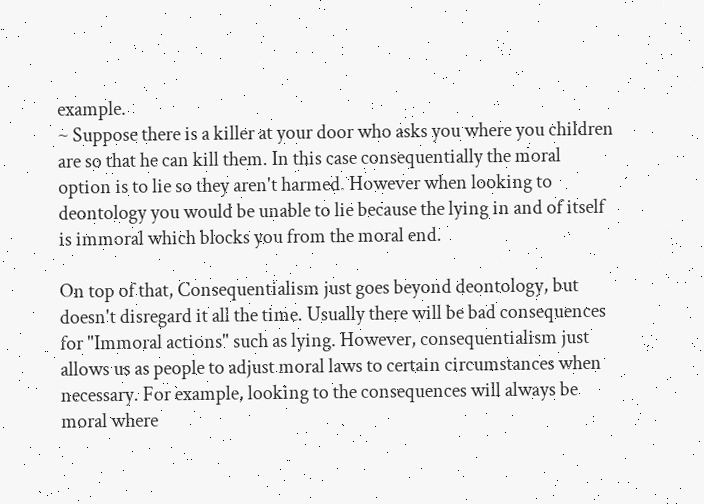example.
~ Suppose there is a killer at your door who asks you where you children are so that he can kill them. In this case consequentially the moral option is to lie so they aren't harmed. However when looking to deontology you would be unable to lie because the lying in and of itself is immoral which blocks you from the moral end.

On top of that, Consequentialism just goes beyond deontology, but doesn't disregard it all the time. Usually there will be bad consequences for "Immoral actions" such as lying. However, consequentialism just allows us as people to adjust moral laws to certain circumstances when necessary. For example, looking to the consequences will always be moral where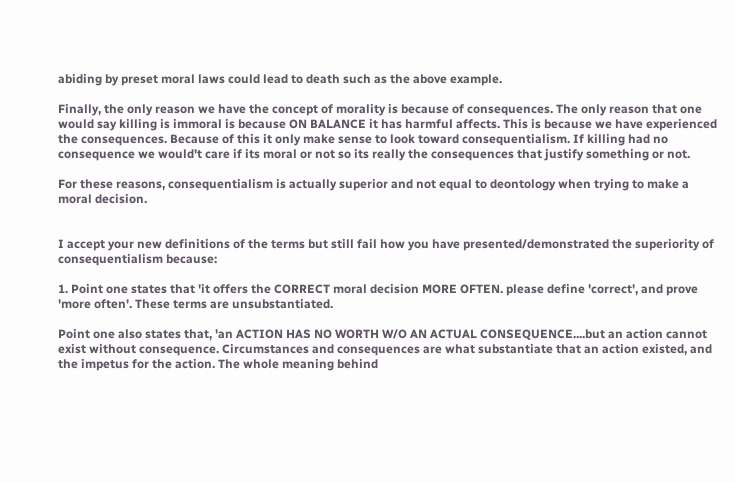abiding by preset moral laws could lead to death such as the above example.

Finally, the only reason we have the concept of morality is because of consequences. The only reason that one would say killing is immoral is because ON BALANCE it has harmful affects. This is because we have experienced the consequences. Because of this it only make sense to look toward consequentialism. If killing had no consequence we would't care if its moral or not so its really the consequences that justify something or not.

For these reasons, consequentialism is actually superior and not equal to deontology when trying to make a moral decision.


I accept your new definitions of the terms but still fail how you have presented/demonstrated the superiority of consequentialism because:

1. Point one states that 'it offers the CORRECT moral decision MORE OFTEN. please define 'correct', and prove 'more often'. These terms are unsubstantiated.

Point one also states that, 'an ACTION HAS NO WORTH W/O AN ACTUAL CONSEQUENCE....but an action cannot exist without consequence. Circumstances and consequences are what substantiate that an action existed, and the impetus for the action. The whole meaning behind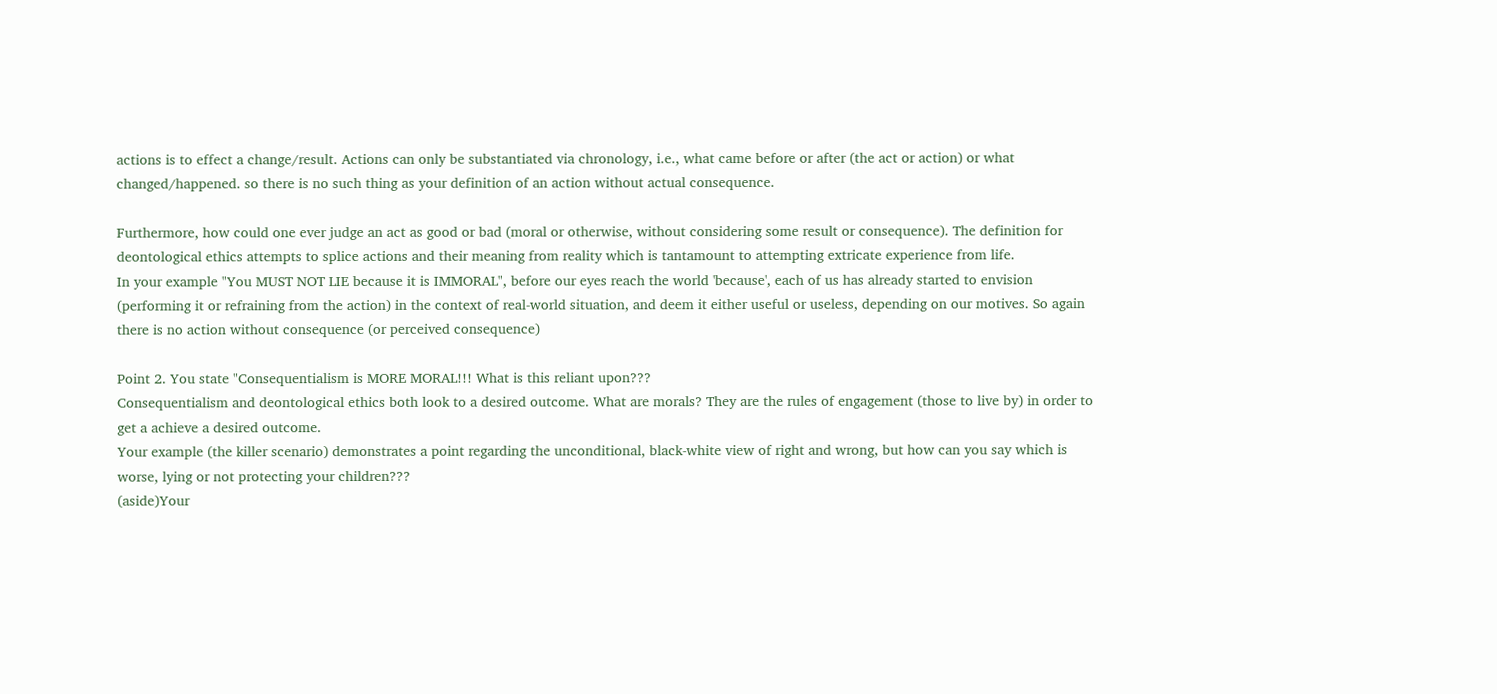actions is to effect a change/result. Actions can only be substantiated via chronology, i.e., what came before or after (the act or action) or what changed/happened. so there is no such thing as your definition of an action without actual consequence.

Furthermore, how could one ever judge an act as good or bad (moral or otherwise, without considering some result or consequence). The definition for deontological ethics attempts to splice actions and their meaning from reality which is tantamount to attempting extricate experience from life.
In your example "You MUST NOT LIE because it is IMMORAL", before our eyes reach the world 'because', each of us has already started to envision (performing it or refraining from the action) in the context of real-world situation, and deem it either useful or useless, depending on our motives. So again there is no action without consequence (or perceived consequence)

Point 2. You state "Consequentialism is MORE MORAL!!! What is this reliant upon???
Consequentialism and deontological ethics both look to a desired outcome. What are morals? They are the rules of engagement (those to live by) in order to get a achieve a desired outcome.
Your example (the killer scenario) demonstrates a point regarding the unconditional, black-white view of right and wrong, but how can you say which is worse, lying or not protecting your children???
(aside)Your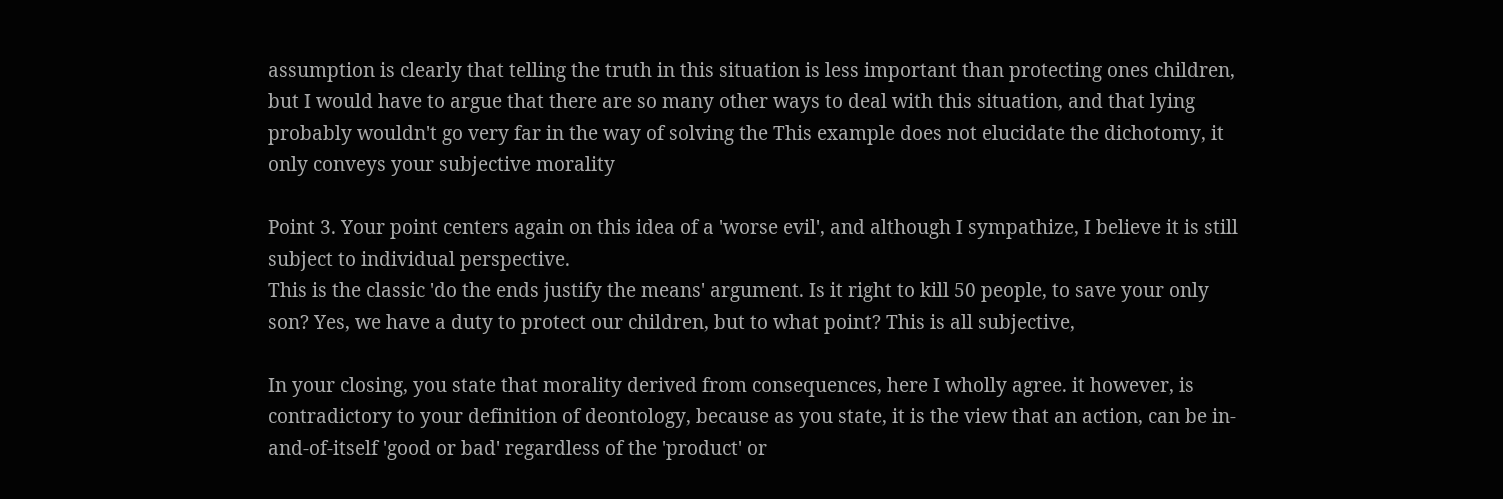assumption is clearly that telling the truth in this situation is less important than protecting ones children, but I would have to argue that there are so many other ways to deal with this situation, and that lying probably wouldn't go very far in the way of solving the This example does not elucidate the dichotomy, it only conveys your subjective morality

Point 3. Your point centers again on this idea of a 'worse evil', and although I sympathize, I believe it is still subject to individual perspective.
This is the classic 'do the ends justify the means' argument. Is it right to kill 50 people, to save your only son? Yes, we have a duty to protect our children, but to what point? This is all subjective,

In your closing, you state that morality derived from consequences, here I wholly agree. it however, is contradictory to your definition of deontology, because as you state, it is the view that an action, can be in-and-of-itself 'good or bad' regardless of the 'product' or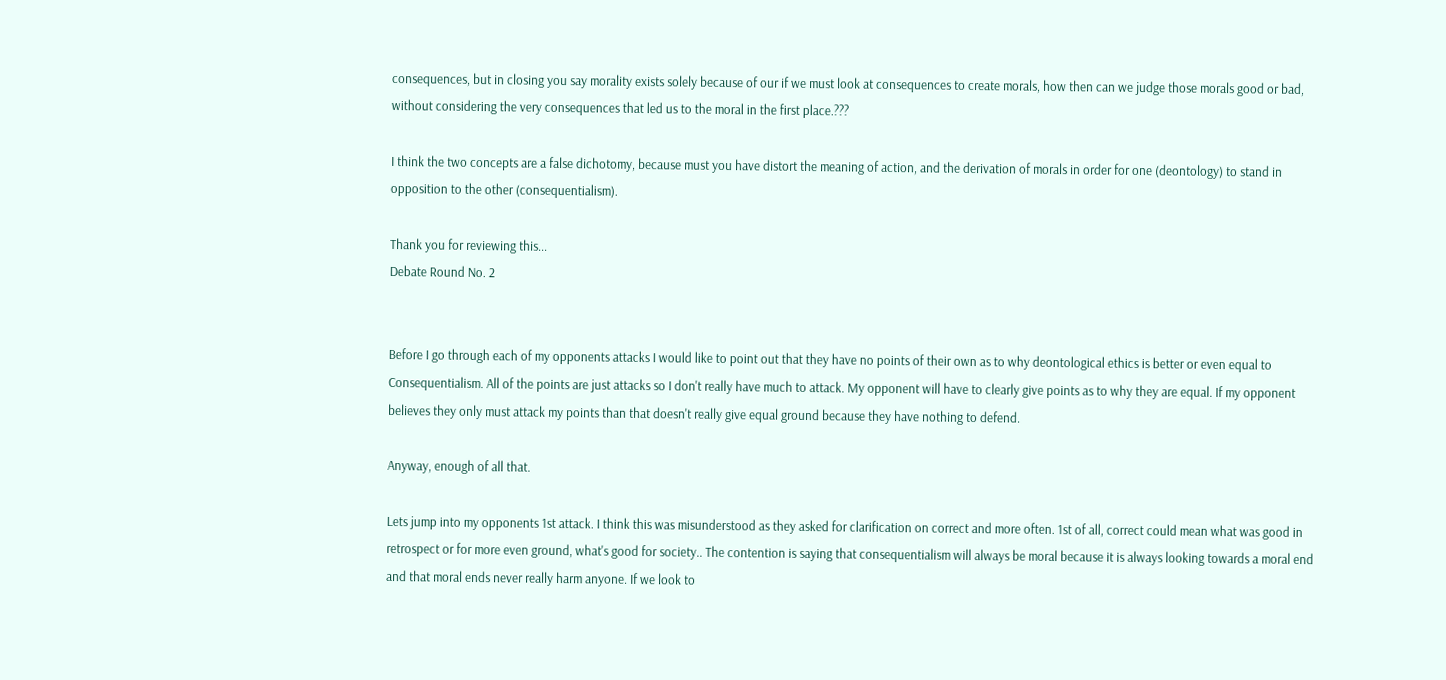consequences, but in closing you say morality exists solely because of our if we must look at consequences to create morals, how then can we judge those morals good or bad, without considering the very consequences that led us to the moral in the first place.???

I think the two concepts are a false dichotomy, because must you have distort the meaning of action, and the derivation of morals in order for one (deontology) to stand in opposition to the other (consequentialism).

Thank you for reviewing this...
Debate Round No. 2


Before I go through each of my opponents attacks I would like to point out that they have no points of their own as to why deontological ethics is better or even equal to Consequentialism. All of the points are just attacks so I don't really have much to attack. My opponent will have to clearly give points as to why they are equal. If my opponent believes they only must attack my points than that doesn't really give equal ground because they have nothing to defend.

Anyway, enough of all that.

Lets jump into my opponents 1st attack. I think this was misunderstood as they asked for clarification on correct and more often. 1st of all, correct could mean what was good in retrospect or for more even ground, what's good for society.. The contention is saying that consequentialism will always be moral because it is always looking towards a moral end and that moral ends never really harm anyone. If we look to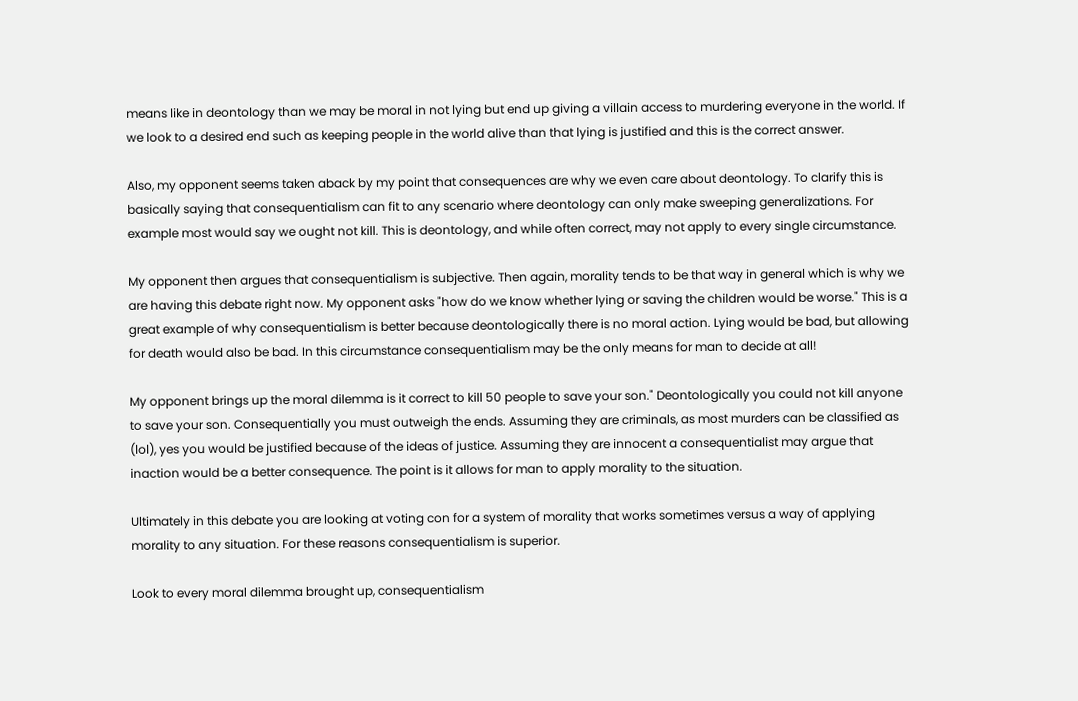means like in deontology than we may be moral in not lying but end up giving a villain access to murdering everyone in the world. If we look to a desired end such as keeping people in the world alive than that lying is justified and this is the correct answer.

Also, my opponent seems taken aback by my point that consequences are why we even care about deontology. To clarify this is basically saying that consequentialism can fit to any scenario where deontology can only make sweeping generalizations. For example most would say we ought not kill. This is deontology, and while often correct, may not apply to every single circumstance.

My opponent then argues that consequentialism is subjective. Then again, morality tends to be that way in general which is why we are having this debate right now. My opponent asks "how do we know whether lying or saving the children would be worse." This is a great example of why consequentialism is better because deontologically there is no moral action. Lying would be bad, but allowing for death would also be bad. In this circumstance consequentialism may be the only means for man to decide at all!

My opponent brings up the moral dilemma is it correct to kill 50 people to save your son." Deontologically you could not kill anyone to save your son. Consequentially you must outweigh the ends. Assuming they are criminals, as most murders can be classified as (lol), yes you would be justified because of the ideas of justice. Assuming they are innocent a consequentialist may argue that inaction would be a better consequence. The point is it allows for man to apply morality to the situation.

Ultimately in this debate you are looking at voting con for a system of morality that works sometimes versus a way of applying morality to any situation. For these reasons consequentialism is superior.

Look to every moral dilemma brought up, consequentialism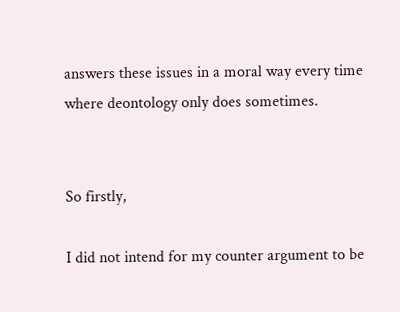answers these issues in a moral way every time where deontology only does sometimes.


So firstly,

I did not intend for my counter argument to be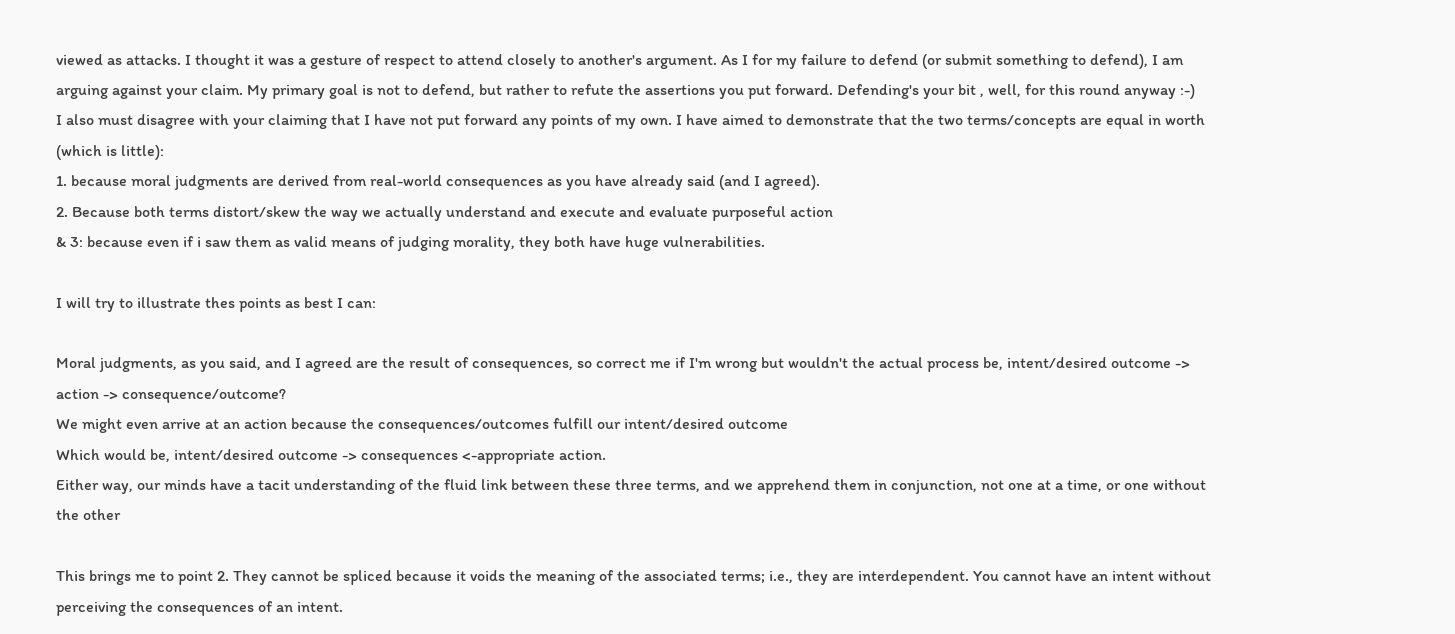viewed as attacks. I thought it was a gesture of respect to attend closely to another's argument. As I for my failure to defend (or submit something to defend), I am arguing against your claim. My primary goal is not to defend, but rather to refute the assertions you put forward. Defending's your bit , well, for this round anyway :-)
I also must disagree with your claiming that I have not put forward any points of my own. I have aimed to demonstrate that the two terms/concepts are equal in worth (which is little):
1. because moral judgments are derived from real-world consequences as you have already said (and I agreed).
2. Because both terms distort/skew the way we actually understand and execute and evaluate purposeful action
& 3: because even if i saw them as valid means of judging morality, they both have huge vulnerabilities.

I will try to illustrate thes points as best I can:

Moral judgments, as you said, and I agreed are the result of consequences, so correct me if I'm wrong but wouldn't the actual process be, intent/desired outcome -> action -> consequence/outcome?
We might even arrive at an action because the consequences/outcomes fulfill our intent/desired outcome
Which would be, intent/desired outcome -> consequences <-appropriate action.
Either way, our minds have a tacit understanding of the fluid link between these three terms, and we apprehend them in conjunction, not one at a time, or one without the other

This brings me to point 2. They cannot be spliced because it voids the meaning of the associated terms; i.e., they are interdependent. You cannot have an intent without perceiving the consequences of an intent.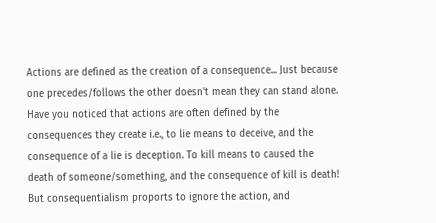Actions are defined as the creation of a consequence... Just because one precedes/follows the other doesn't mean they can stand alone. Have you noticed that actions are often defined by the consequences they create i.e., to lie means to deceive, and the consequence of a lie is deception. To kill means to caused the death of someone/something, and the consequence of kill is death!
But consequentialism proports to ignore the action, and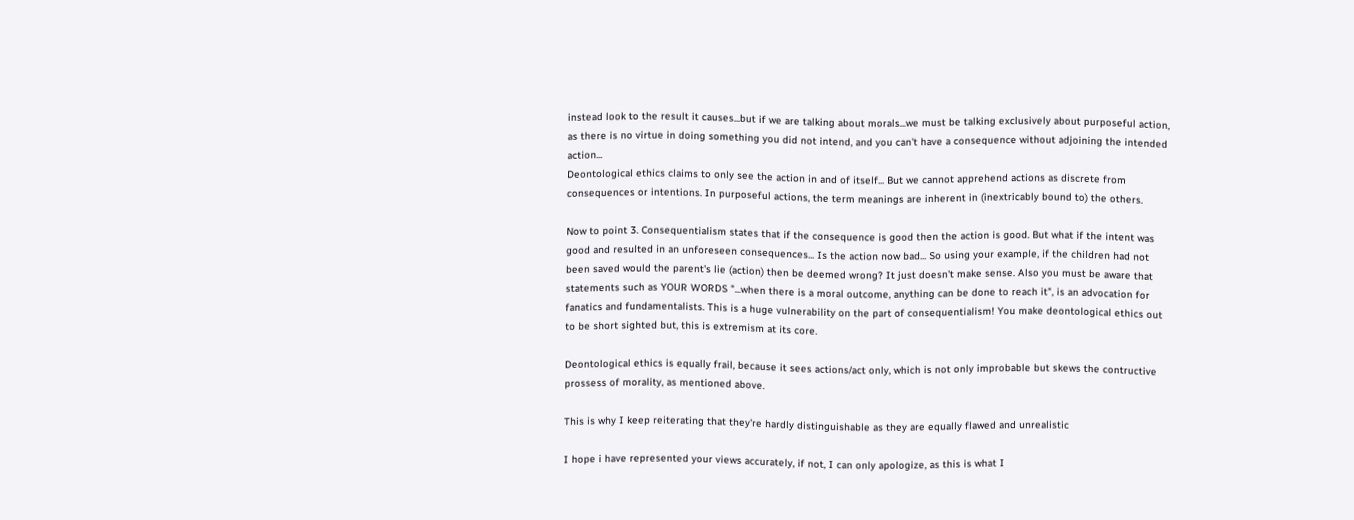instead look to the result it causes...but if we are talking about morals...we must be talking exclusively about purposeful action, as there is no virtue in doing something you did not intend, and you can't have a consequence without adjoining the intended action...
Deontological ethics claims to only see the action in and of itself... But we cannot apprehend actions as discrete from consequences or intentions. In purposeful actions, the term meanings are inherent in (inextricably bound to) the others.

Now to point 3. Consequentialism states that if the consequence is good then the action is good. But what if the intent was good and resulted in an unforeseen consequences... Is the action now bad... So using your example, if the children had not been saved would the parent's lie (action) then be deemed wrong? It just doesn't make sense. Also you must be aware that statements such as YOUR WORDS "...when there is a moral outcome, anything can be done to reach it", is an advocation for fanatics and fundamentalists. This is a huge vulnerability on the part of consequentialism! You make deontological ethics out to be short sighted but, this is extremism at its core.

Deontological ethics is equally frail, because it sees actions/act only, which is not only improbable but skews the contructive prossess of morality, as mentioned above.

This is why I keep reiterating that they're hardly distinguishable as they are equally flawed and unrealistic

I hope i have represented your views accurately, if not, I can only apologize, as this is what I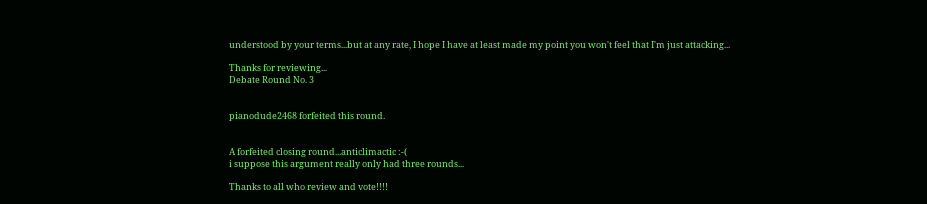understood by your terms...but at any rate, I hope I have at least made my point you won't feel that I'm just attacking...

Thanks for reviewing...
Debate Round No. 3


pianodude2468 forfeited this round.


A forfeited closing round...anticlimactic :-(
i suppose this argument really only had three rounds...

Thanks to all who review and vote!!!!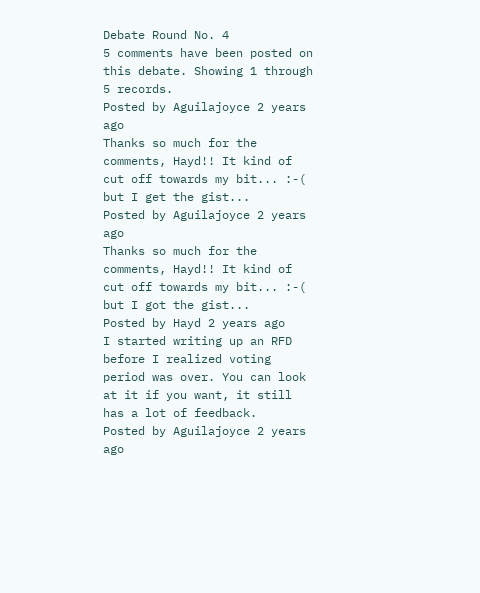Debate Round No. 4
5 comments have been posted on this debate. Showing 1 through 5 records.
Posted by Aguilajoyce 2 years ago
Thanks so much for the comments, Hayd!! It kind of cut off towards my bit... :-( but I get the gist...
Posted by Aguilajoyce 2 years ago
Thanks so much for the comments, Hayd!! It kind of cut off towards my bit... :-( but I got the gist...
Posted by Hayd 2 years ago
I started writing up an RFD before I realized voting period was over. You can look at it if you want, it still has a lot of feedback.
Posted by Aguilajoyce 2 years ago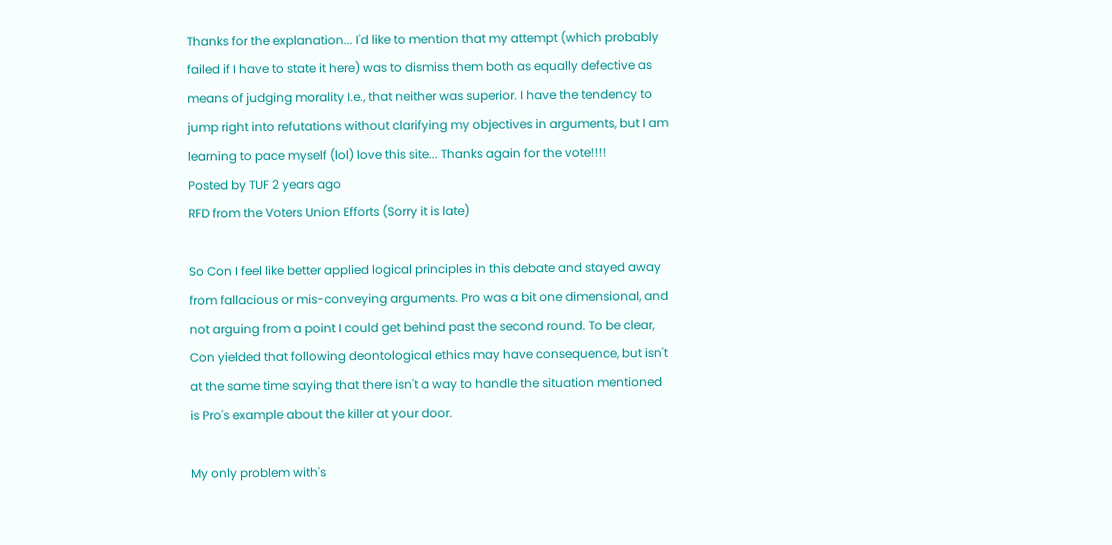Thanks for the explanation... I'd like to mention that my attempt (which probably failed if I have to state it here) was to dismiss them both as equally defective as means of judging morality I.e., that neither was superior. I have the tendency to jump right into refutations without clarifying my objectives in arguments, but I am learning to pace myself (lol) love this site... Thanks again for the vote!!!!
Posted by TUF 2 years ago
RFD from the Voters Union Efforts (Sorry it is late)

So Con I feel like better applied logical principles in this debate and stayed away from fallacious or mis-conveying arguments. Pro was a bit one dimensional, and not arguing from a point I could get behind past the second round. To be clear, Con yielded that following deontological ethics may have consequence, but isn't at the same time saying that there isn't a way to handle the situation mentioned is Pro's example about the killer at your door.

My only problem with's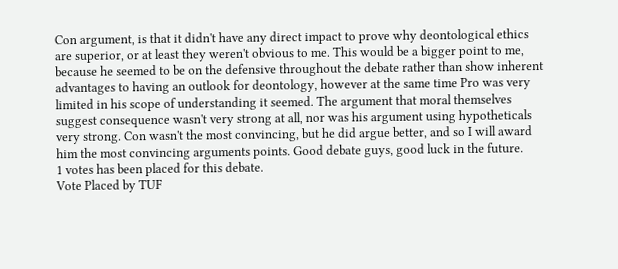Con argument, is that it didn't have any direct impact to prove why deontological ethics are superior, or at least they weren't obvious to me. This would be a bigger point to me, because he seemed to be on the defensive throughout the debate rather than show inherent advantages to having an outlook for deontology, however at the same time Pro was very limited in his scope of understanding it seemed. The argument that moral themselves suggest consequence wasn't very strong at all, nor was his argument using hypotheticals very strong. Con wasn't the most convincing, but he did argue better, and so I will award him the most convincing arguments points. Good debate guys, good luck in the future.
1 votes has been placed for this debate.
Vote Placed by TUF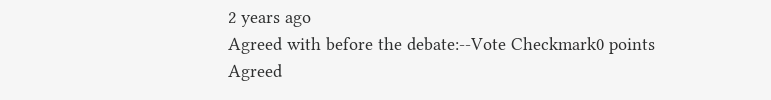2 years ago
Agreed with before the debate:--Vote Checkmark0 points
Agreed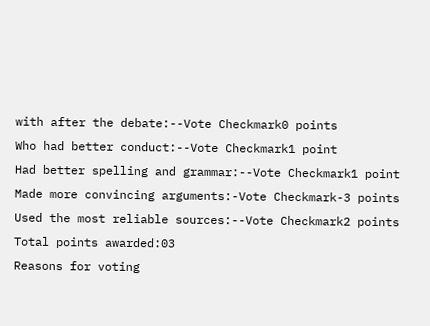with after the debate:--Vote Checkmark0 points
Who had better conduct:--Vote Checkmark1 point
Had better spelling and grammar:--Vote Checkmark1 point
Made more convincing arguments:-Vote Checkmark-3 points
Used the most reliable sources:--Vote Checkmark2 points
Total points awarded:03
Reasons for voting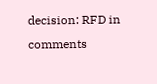decision: RFD in comments